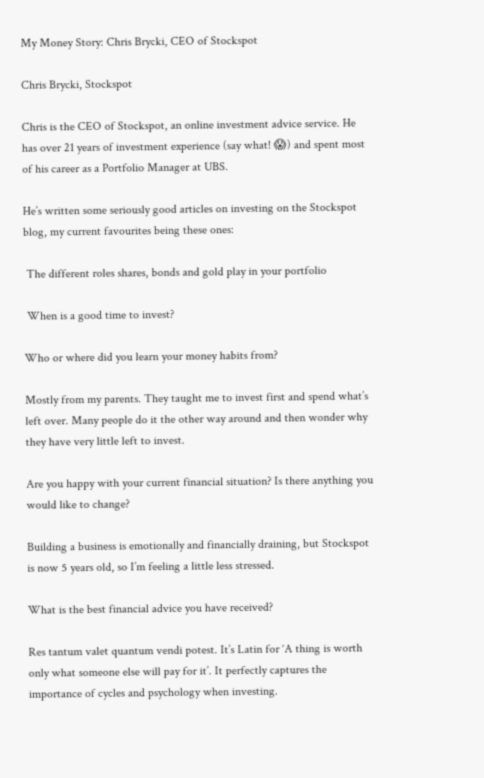My Money Story: Chris Brycki, CEO of Stockspot

Chris Brycki, Stockspot

Chris is the CEO of Stockspot, an online investment advice service. He has over 21 years of investment experience (say what! 😱) and spent most of his career as a Portfolio Manager at UBS.

He’s written some seriously good articles on investing on the Stockspot blog, my current favourites being these ones:

 The different roles shares, bonds and gold play in your portfolio

 When is a good time to invest?

Who or where did you learn your money habits from?

Mostly from my parents. They taught me to invest first and spend what’s left over. Many people do it the other way around and then wonder why they have very little left to invest.

Are you happy with your current financial situation? Is there anything you would like to change?

Building a business is emotionally and financially draining, but Stockspot is now 5 years old, so I’m feeling a little less stressed.

What is the best financial advice you have received?

Res tantum valet quantum vendi potest. It’s Latin for ‘A thing is worth only what someone else will pay for it’. It perfectly captures the importance of cycles and psychology when investing.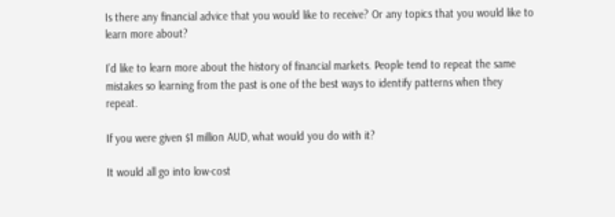Is there any financial advice that you would like to receive? Or any topics that you would like to learn more about?

I’d like to learn more about the history of financial markets. People tend to repeat the same mistakes so learning from the past is one of the best ways to identify patterns when they repeat.

If you were given $1 million AUD, what would you do with it?

It would all go into low-cost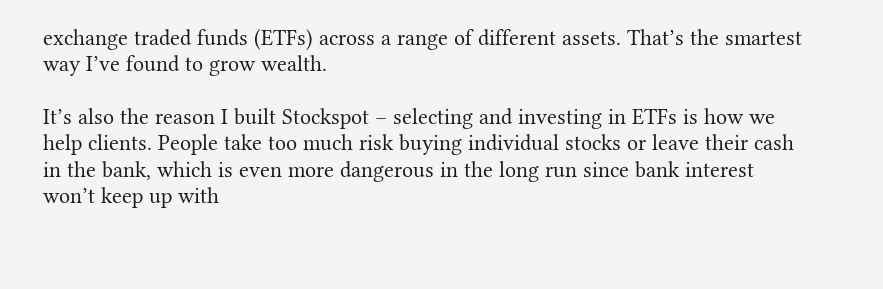exchange traded funds (ETFs) across a range of different assets. That’s the smartest way I’ve found to grow wealth.

It’s also the reason I built Stockspot – selecting and investing in ETFs is how we help clients. People take too much risk buying individual stocks or leave their cash in the bank, which is even more dangerous in the long run since bank interest won’t keep up with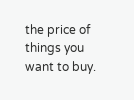the price of things you want to buy.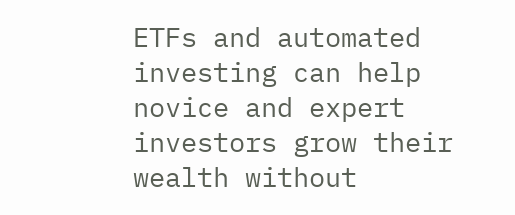ETFs and automated investing can help novice and expert investors grow their wealth without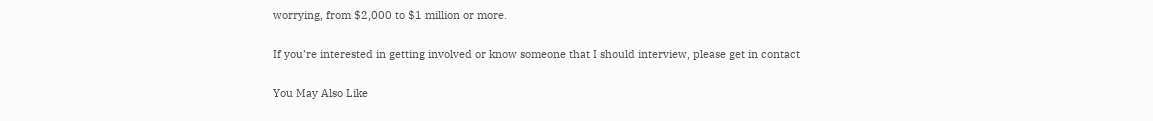worrying, from $2,000 to $1 million or more.

If you’re interested in getting involved or know someone that I should interview, please get in contact

You May Also Like